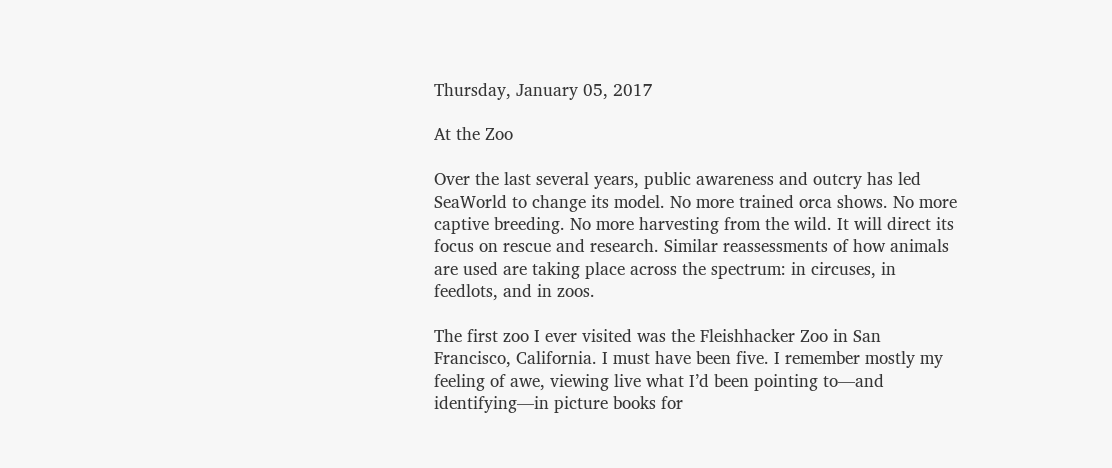Thursday, January 05, 2017

At the Zoo

Over the last several years, public awareness and outcry has led SeaWorld to change its model. No more trained orca shows. No more captive breeding. No more harvesting from the wild. It will direct its focus on rescue and research. Similar reassessments of how animals are used are taking place across the spectrum: in circuses, in feedlots, and in zoos.

The first zoo I ever visited was the Fleishhacker Zoo in San Francisco, California. I must have been five. I remember mostly my feeling of awe, viewing live what I’d been pointing to—and identifying—in picture books for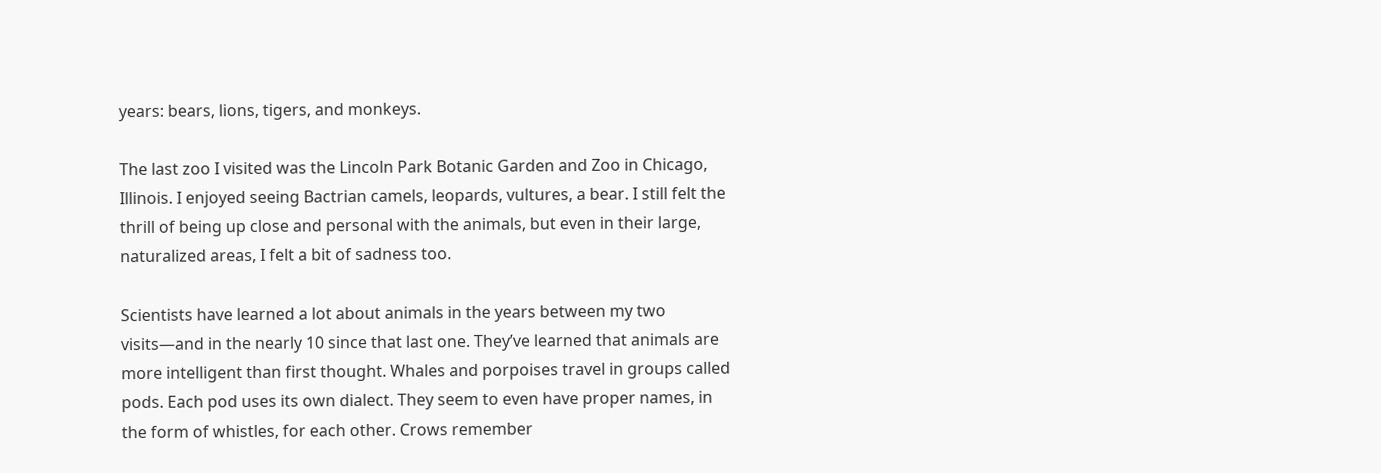years: bears, lions, tigers, and monkeys.

The last zoo I visited was the Lincoln Park Botanic Garden and Zoo in Chicago, Illinois. I enjoyed seeing Bactrian camels, leopards, vultures, a bear. I still felt the thrill of being up close and personal with the animals, but even in their large, naturalized areas, I felt a bit of sadness too.

Scientists have learned a lot about animals in the years between my two visits—and in the nearly 10 since that last one. They’ve learned that animals are more intelligent than first thought. Whales and porpoises travel in groups called pods. Each pod uses its own dialect. They seem to even have proper names, in the form of whistles, for each other. Crows remember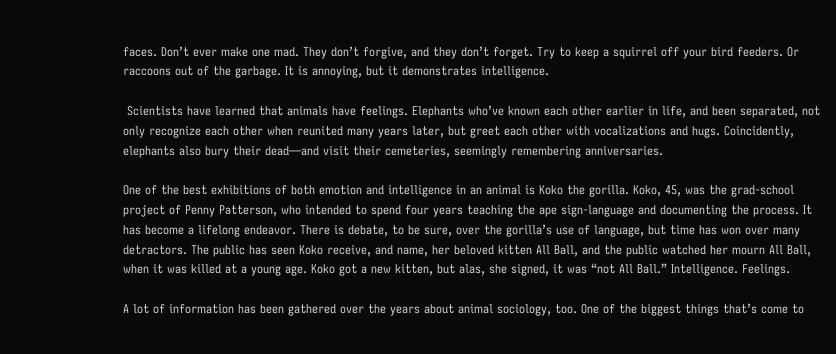faces. Don’t ever make one mad. They don’t forgive, and they don’t forget. Try to keep a squirrel off your bird feeders. Or raccoons out of the garbage. It is annoying, but it demonstrates intelligence.

 Scientists have learned that animals have feelings. Elephants who’ve known each other earlier in life, and been separated, not only recognize each other when reunited many years later, but greet each other with vocalizations and hugs. Coincidently, elephants also bury their dead—and visit their cemeteries, seemingly remembering anniversaries.

One of the best exhibitions of both emotion and intelligence in an animal is Koko the gorilla. Koko, 45, was the grad-school project of Penny Patterson, who intended to spend four years teaching the ape sign-language and documenting the process. It has become a lifelong endeavor. There is debate, to be sure, over the gorilla’s use of language, but time has won over many detractors. The public has seen Koko receive, and name, her beloved kitten All Ball, and the public watched her mourn All Ball, when it was killed at a young age. Koko got a new kitten, but alas, she signed, it was “not All Ball.” Intelligence. Feelings.

A lot of information has been gathered over the years about animal sociology, too. One of the biggest things that’s come to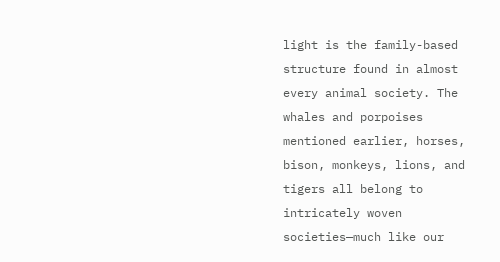light is the family-based structure found in almost every animal society. The whales and porpoises mentioned earlier, horses, bison, monkeys, lions, and tigers all belong to intricately woven societies—much like our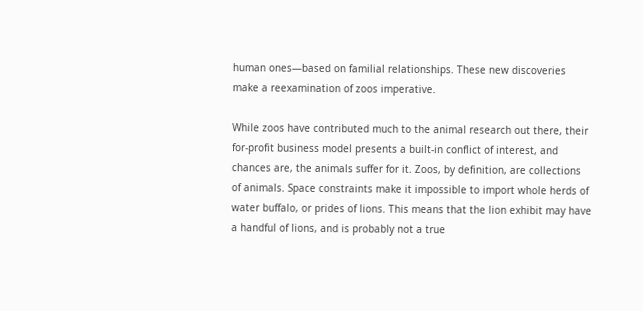human ones—based on familial relationships. These new discoveries make a reexamination of zoos imperative.

While zoos have contributed much to the animal research out there, their for-profit business model presents a built-in conflict of interest, and chances are, the animals suffer for it. Zoos, by definition, are collections of animals. Space constraints make it impossible to import whole herds of water buffalo, or prides of lions. This means that the lion exhibit may have a handful of lions, and is probably not a true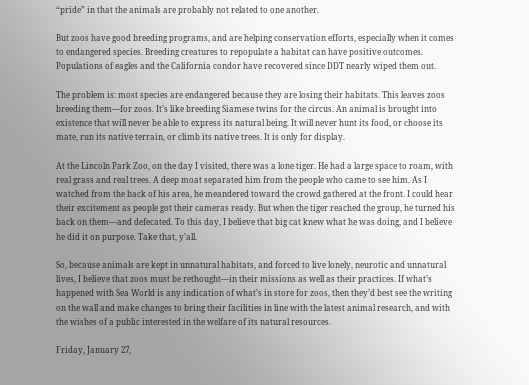“pride” in that the animals are probably not related to one another.

But zoos have good breeding programs, and are helping conservation efforts, especially when it comes to endangered species. Breeding creatures to repopulate a habitat can have positive outcomes. Populations of eagles and the California condor have recovered since DDT nearly wiped them out.

The problem is: most species are endangered because they are losing their habitats. This leaves zoos breeding them—for zoos. It’s like breeding Siamese twins for the circus. An animal is brought into existence that will never be able to express its natural being. It will never hunt its food, or choose its mate, run its native terrain, or climb its native trees. It is only for display.

At the Lincoln Park Zoo, on the day I visited, there was a lone tiger. He had a large space to roam, with real grass and real trees. A deep moat separated him from the people who came to see him. As I watched from the back of his area, he meandered toward the crowd gathered at the front. I could hear their excitement as people got their cameras ready. But when the tiger reached the group, he turned his back on them—and defecated. To this day, I believe that big cat knew what he was doing, and I believe he did it on purpose. Take that, y’all.

So, because animals are kept in unnatural habitats, and forced to live lonely, neurotic and unnatural lives, I believe that zoos must be rethought—in their missions as well as their practices. If what’s happened with Sea World is any indication of what’s in store for zoos, then they’d best see the writing on the wall and make changes to bring their facilities in line with the latest animal research, and with the wishes of a public interested in the welfare of its natural resources.

Friday, January 27,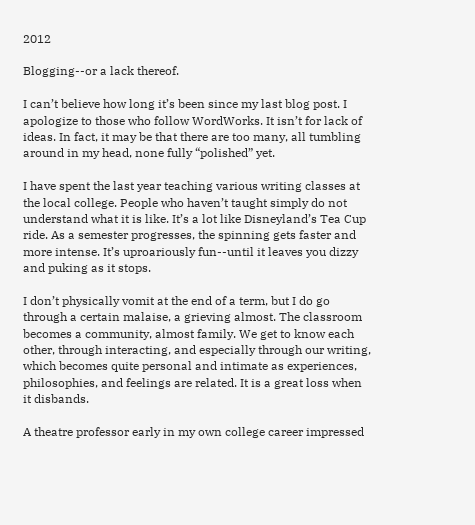2012

Blogging--or a lack thereof.

I can’t believe how long it’s been since my last blog post. I apologize to those who follow WordWorks. It isn’t for lack of ideas. In fact, it may be that there are too many, all tumbling around in my head, none fully “polished” yet.

I have spent the last year teaching various writing classes at the local college. People who haven’t taught simply do not understand what it is like. It’s a lot like Disneyland’s Tea Cup ride. As a semester progresses, the spinning gets faster and more intense. It’s uproariously fun--until it leaves you dizzy and puking as it stops.

I don’t physically vomit at the end of a term, but I do go through a certain malaise, a grieving almost. The classroom becomes a community, almost family. We get to know each other, through interacting, and especially through our writing, which becomes quite personal and intimate as experiences, philosophies, and feelings are related. It is a great loss when it disbands.

A theatre professor early in my own college career impressed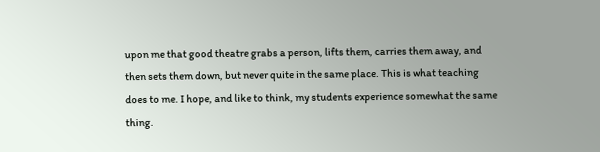upon me that good theatre grabs a person, lifts them, carries them away, and then sets them down, but never quite in the same place. This is what teaching does to me. I hope, and like to think, my students experience somewhat the same thing.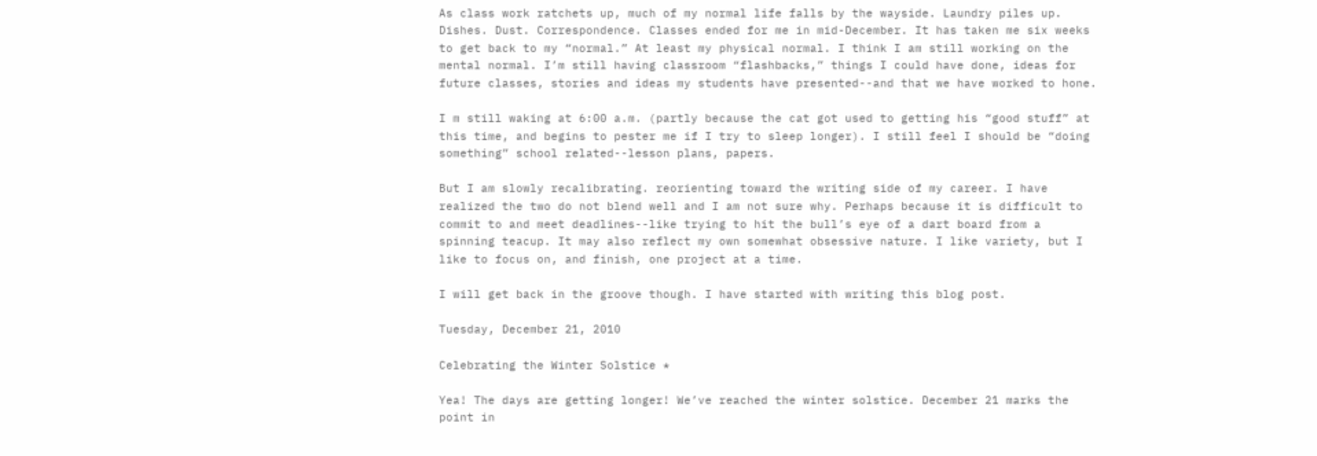As class work ratchets up, much of my normal life falls by the wayside. Laundry piles up. Dishes. Dust. Correspondence. Classes ended for me in mid-December. It has taken me six weeks to get back to my “normal.” At least my physical normal. I think I am still working on the mental normal. I’m still having classroom “flashbacks,” things I could have done, ideas for future classes, stories and ideas my students have presented--and that we have worked to hone.

I m still waking at 6:00 a.m. (partly because the cat got used to getting his “good stuff” at this time, and begins to pester me if I try to sleep longer). I still feel I should be “doing something” school related--lesson plans, papers.

But I am slowly recalibrating. reorienting toward the writing side of my career. I have realized the two do not blend well and I am not sure why. Perhaps because it is difficult to commit to and meet deadlines--like trying to hit the bull’s eye of a dart board from a spinning teacup. It may also reflect my own somewhat obsessive nature. I like variety, but I like to focus on, and finish, one project at a time.

I will get back in the groove though. I have started with writing this blog post.

Tuesday, December 21, 2010

Celebrating the Winter Solstice *

Yea! The days are getting longer! We’ve reached the winter solstice. December 21 marks the point in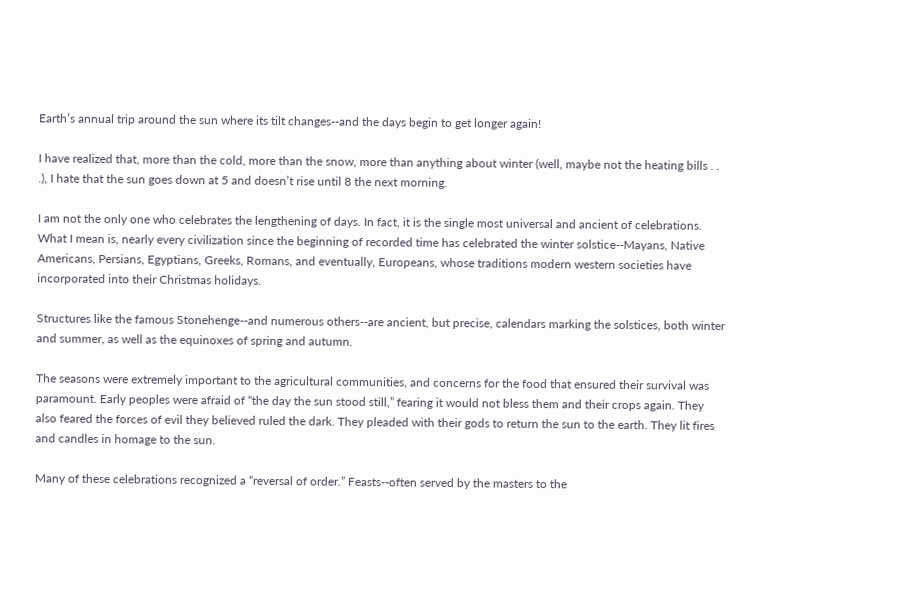Earth’s annual trip around the sun where its tilt changes--and the days begin to get longer again!

I have realized that, more than the cold, more than the snow, more than anything about winter (well, maybe not the heating bills . . .), I hate that the sun goes down at 5 and doesn’t rise until 8 the next morning.

I am not the only one who celebrates the lengthening of days. In fact, it is the single most universal and ancient of celebrations. What I mean is, nearly every civilization since the beginning of recorded time has celebrated the winter solstice--Mayans, Native Americans, Persians, Egyptians, Greeks, Romans, and eventually, Europeans, whose traditions modern western societies have incorporated into their Christmas holidays.

Structures like the famous Stonehenge--and numerous others--are ancient, but precise, calendars marking the solstices, both winter and summer, as well as the equinoxes of spring and autumn.

The seasons were extremely important to the agricultural communities, and concerns for the food that ensured their survival was paramount. Early peoples were afraid of “the day the sun stood still,” fearing it would not bless them and their crops again. They also feared the forces of evil they believed ruled the dark. They pleaded with their gods to return the sun to the earth. They lit fires and candles in homage to the sun.

Many of these celebrations recognized a “reversal of order.” Feasts--often served by the masters to the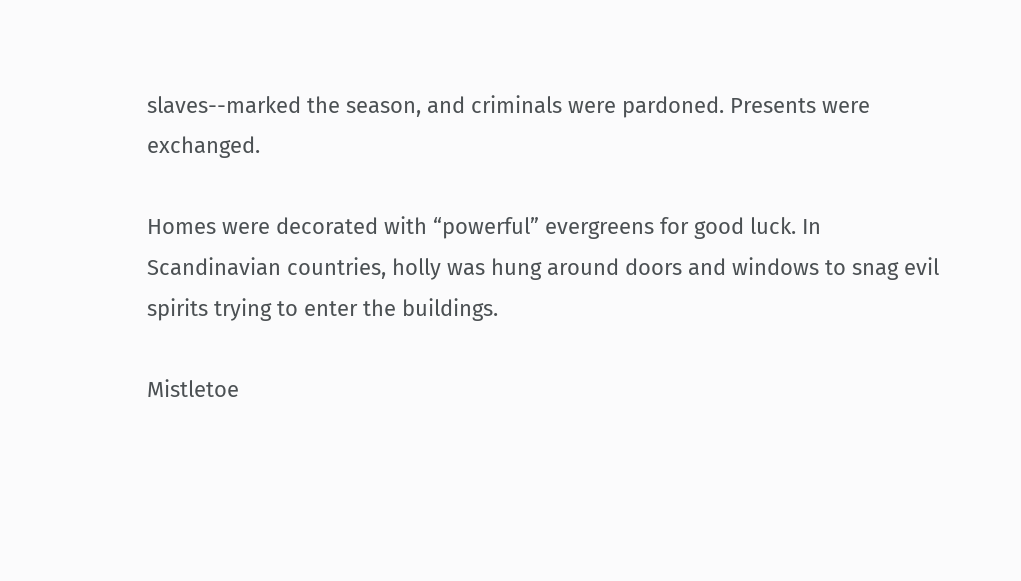slaves--marked the season, and criminals were pardoned. Presents were exchanged.

Homes were decorated with “powerful” evergreens for good luck. In Scandinavian countries, holly was hung around doors and windows to snag evil spirits trying to enter the buildings.

Mistletoe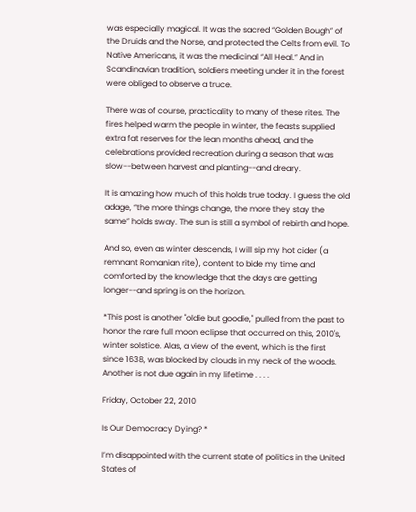was especially magical. It was the sacred “Golden Bough” of the Druids and the Norse, and protected the Celts from evil. To Native Americans, it was the medicinal “All Heal.” And in Scandinavian tradition, soldiers meeting under it in the forest were obliged to observe a truce.

There was of course, practicality to many of these rites. The fires helped warm the people in winter, the feasts supplied extra fat reserves for the lean months ahead, and the celebrations provided recreation during a season that was slow--between harvest and planting--and dreary.

It is amazing how much of this holds true today. I guess the old adage, “the more things change, the more they stay the same” holds sway. The sun is still a symbol of rebirth and hope.

And so, even as winter descends, I will sip my hot cider (a remnant Romanian rite), content to bide my time and comforted by the knowledge that the days are getting longer--and spring is on the horizon.

*This post is another "oldie but goodie," pulled from the past to honor the rare full moon eclipse that occurred on this, 2010's, winter solstice. Alas, a view of the event, which is the first since 1638, was blocked by clouds in my neck of the woods. Another is not due again in my lifetime . . . .

Friday, October 22, 2010

Is Our Democracy Dying? *

I’m disappointed with the current state of politics in the United States of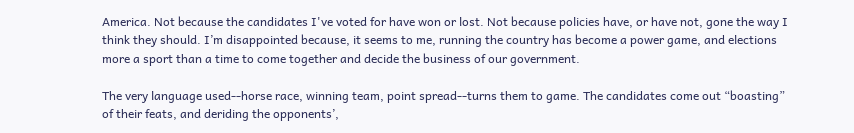America. Not because the candidates I've voted for have won or lost. Not because policies have, or have not, gone the way I think they should. I’m disappointed because, it seems to me, running the country has become a power game, and elections more a sport than a time to come together and decide the business of our government.

The very language used--horse race, winning team, point spread--turns them to game. The candidates come out “boasting” of their feats, and deriding the opponents’,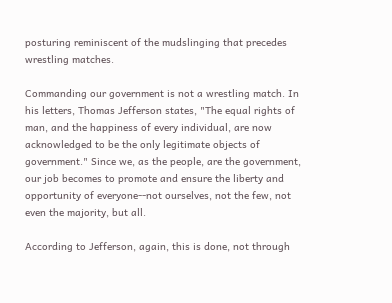posturing reminiscent of the mudslinging that precedes wrestling matches.

Commanding our government is not a wrestling match. In his letters, Thomas Jefferson states, "The equal rights of man, and the happiness of every individual, are now acknowledged to be the only legitimate objects of government." Since we, as the people, are the government, our job becomes to promote and ensure the liberty and opportunity of everyone--not ourselves, not the few, not even the majority, but all.

According to Jefferson, again, this is done, not through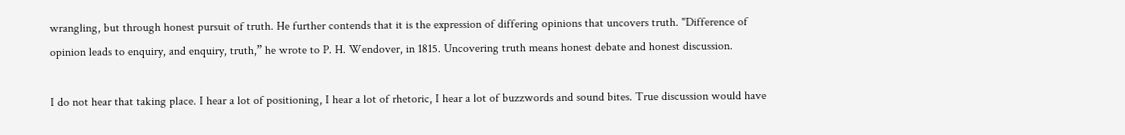wrangling, but through honest pursuit of truth. He further contends that it is the expression of differing opinions that uncovers truth. "Difference of opinion leads to enquiry, and enquiry, truth,” he wrote to P. H. Wendover, in 1815. Uncovering truth means honest debate and honest discussion.

I do not hear that taking place. I hear a lot of positioning, I hear a lot of rhetoric, I hear a lot of buzzwords and sound bites. True discussion would have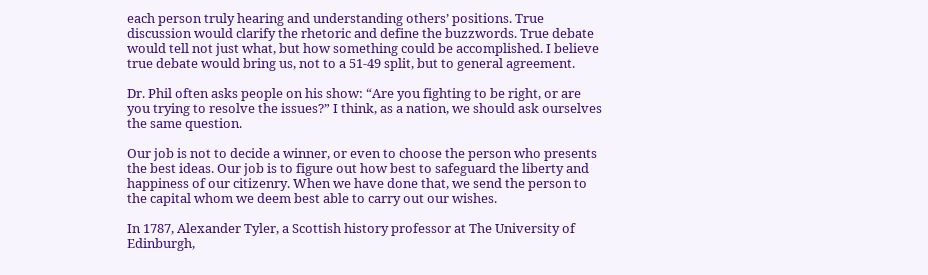each person truly hearing and understanding others’ positions. True discussion would clarify the rhetoric and define the buzzwords. True debate would tell not just what, but how something could be accomplished. I believe true debate would bring us, not to a 51-49 split, but to general agreement.

Dr. Phil often asks people on his show: “Are you fighting to be right, or are you trying to resolve the issues?” I think, as a nation, we should ask ourselves the same question.

Our job is not to decide a winner, or even to choose the person who presents the best ideas. Our job is to figure out how best to safeguard the liberty and happiness of our citizenry. When we have done that, we send the person to the capital whom we deem best able to carry out our wishes.

In 1787, Alexander Tyler, a Scottish history professor at The University of Edinburgh,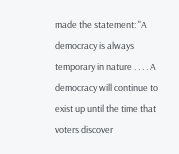made the statement: "A democracy is always temporary in nature . . . . A democracy will continue to exist up until the time that voters discover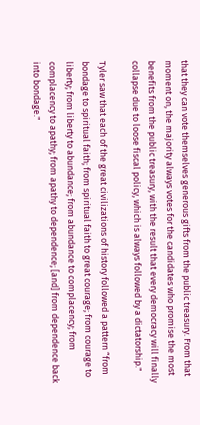that they can vote themselves generous gifts from the public treasury. From that moment on, the majority always votes for the candidates who promise the most benefits from the public treasury, with the result that every democracy will finally collapse due to loose fiscal policy, which is always followed by a dictatorship."

Tyler saw that each of the great civilizations of history followed a pattern “from bondage to spiritual faith; from spiritual faith to great courage; from courage to liberty; from liberty to abundance; from abundance to complacency; from complacency to apathy; from apathy to dependence; [and] from dependence back into bondage."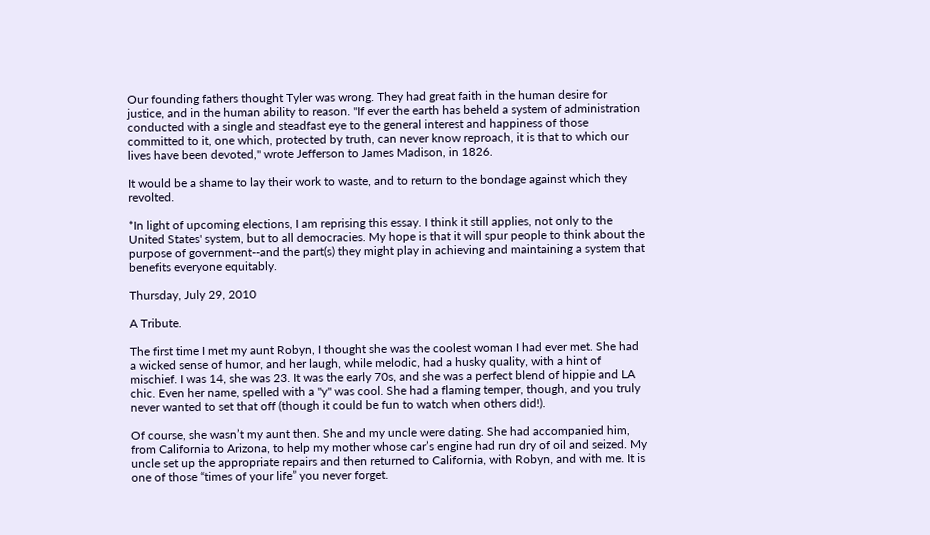Our founding fathers thought Tyler was wrong. They had great faith in the human desire for justice, and in the human ability to reason. "If ever the earth has beheld a system of administration conducted with a single and steadfast eye to the general interest and happiness of those committed to it, one which, protected by truth, can never know reproach, it is that to which our lives have been devoted," wrote Jefferson to James Madison, in 1826.

It would be a shame to lay their work to waste, and to return to the bondage against which they revolted.

*In light of upcoming elections, I am reprising this essay. I think it still applies, not only to the United States' system, but to all democracies. My hope is that it will spur people to think about the purpose of government--and the part(s) they might play in achieving and maintaining a system that benefits everyone equitably.

Thursday, July 29, 2010

A Tribute.

The first time I met my aunt Robyn, I thought she was the coolest woman I had ever met. She had a wicked sense of humor, and her laugh, while melodic, had a husky quality, with a hint of mischief. I was 14, she was 23. It was the early 70s, and she was a perfect blend of hippie and LA chic. Even her name, spelled with a "y" was cool. She had a flaming temper, though, and you truly never wanted to set that off (though it could be fun to watch when others did!).

Of course, she wasn’t my aunt then. She and my uncle were dating. She had accompanied him, from California to Arizona, to help my mother whose car’s engine had run dry of oil and seized. My uncle set up the appropriate repairs and then returned to California, with Robyn, and with me. It is one of those “times of your life” you never forget.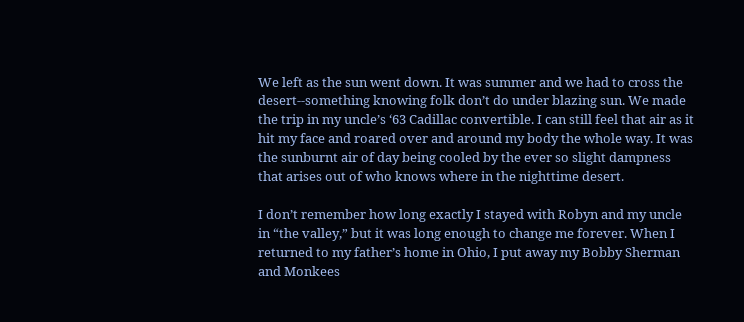We left as the sun went down. It was summer and we had to cross the desert--something knowing folk don’t do under blazing sun. We made the trip in my uncle’s ‘63 Cadillac convertible. I can still feel that air as it hit my face and roared over and around my body the whole way. It was the sunburnt air of day being cooled by the ever so slight dampness that arises out of who knows where in the nighttime desert.

I don’t remember how long exactly I stayed with Robyn and my uncle in “the valley,” but it was long enough to change me forever. When I returned to my father’s home in Ohio, I put away my Bobby Sherman and Monkees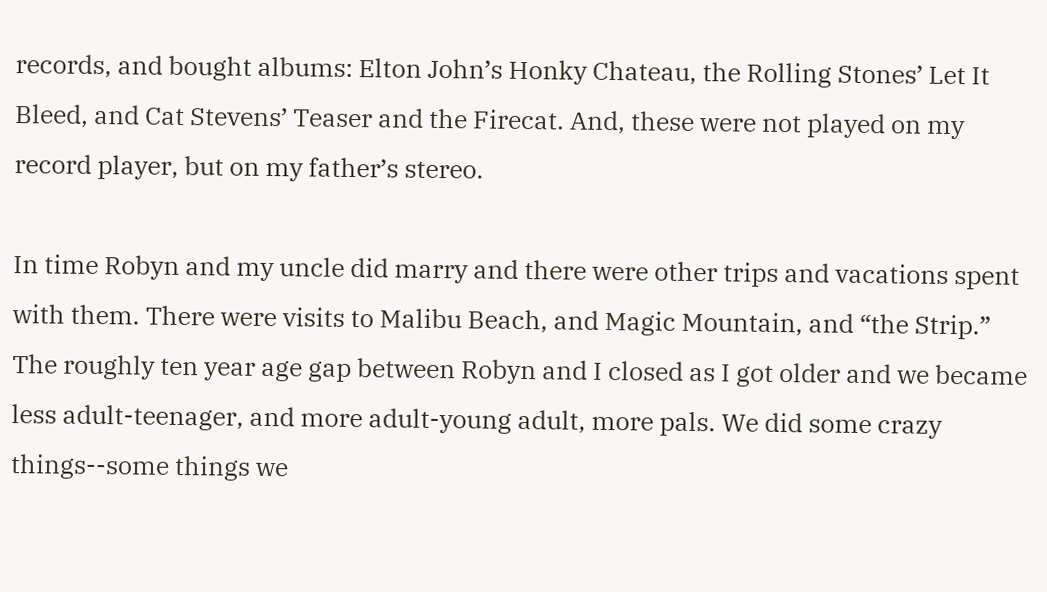records, and bought albums: Elton John’s Honky Chateau, the Rolling Stones’ Let It Bleed, and Cat Stevens’ Teaser and the Firecat. And, these were not played on my record player, but on my father’s stereo.

In time Robyn and my uncle did marry and there were other trips and vacations spent with them. There were visits to Malibu Beach, and Magic Mountain, and “the Strip.” The roughly ten year age gap between Robyn and I closed as I got older and we became less adult-teenager, and more adult-young adult, more pals. We did some crazy things--some things we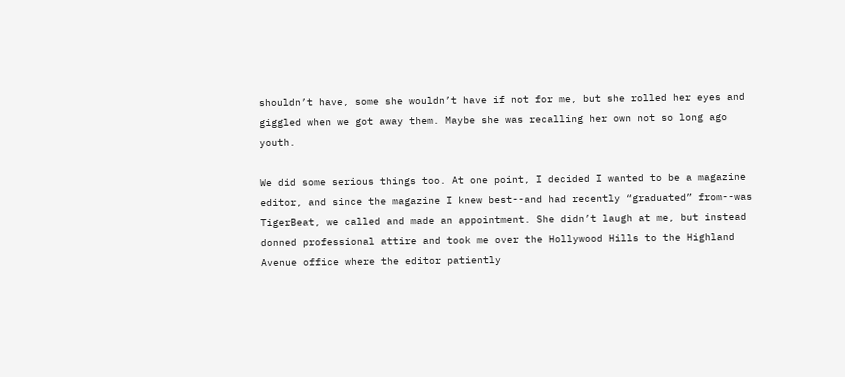shouldn’t have, some she wouldn’t have if not for me, but she rolled her eyes and giggled when we got away them. Maybe she was recalling her own not so long ago youth.

We did some serious things too. At one point, I decided I wanted to be a magazine editor, and since the magazine I knew best--and had recently “graduated” from--was TigerBeat, we called and made an appointment. She didn’t laugh at me, but instead donned professional attire and took me over the Hollywood Hills to the Highland Avenue office where the editor patiently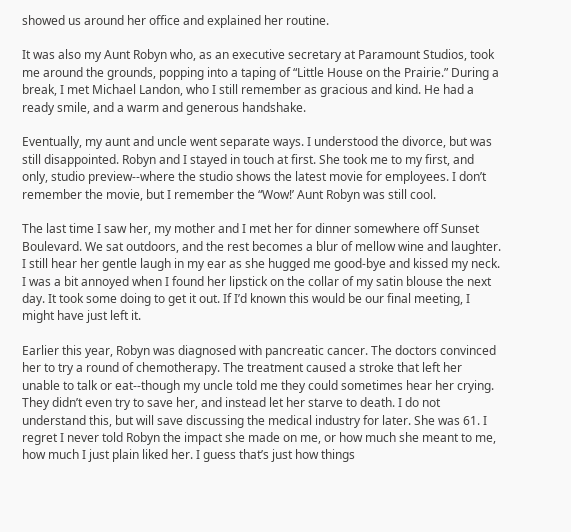showed us around her office and explained her routine.

It was also my Aunt Robyn who, as an executive secretary at Paramount Studios, took me around the grounds, popping into a taping of “Little House on the Prairie.” During a break, I met Michael Landon, who I still remember as gracious and kind. He had a ready smile, and a warm and generous handshake.

Eventually, my aunt and uncle went separate ways. I understood the divorce, but was still disappointed. Robyn and I stayed in touch at first. She took me to my first, and only, studio preview--where the studio shows the latest movie for employees. I don’t remember the movie, but I remember the “Wow!’ Aunt Robyn was still cool.

The last time I saw her, my mother and I met her for dinner somewhere off Sunset Boulevard. We sat outdoors, and the rest becomes a blur of mellow wine and laughter. I still hear her gentle laugh in my ear as she hugged me good-bye and kissed my neck. I was a bit annoyed when I found her lipstick on the collar of my satin blouse the next day. It took some doing to get it out. If I’d known this would be our final meeting, I might have just left it.

Earlier this year, Robyn was diagnosed with pancreatic cancer. The doctors convinced her to try a round of chemotherapy. The treatment caused a stroke that left her unable to talk or eat--though my uncle told me they could sometimes hear her crying. They didn’t even try to save her, and instead let her starve to death. I do not understand this, but will save discussing the medical industry for later. She was 61. I regret I never told Robyn the impact she made on me, or how much she meant to me, how much I just plain liked her. I guess that’s just how things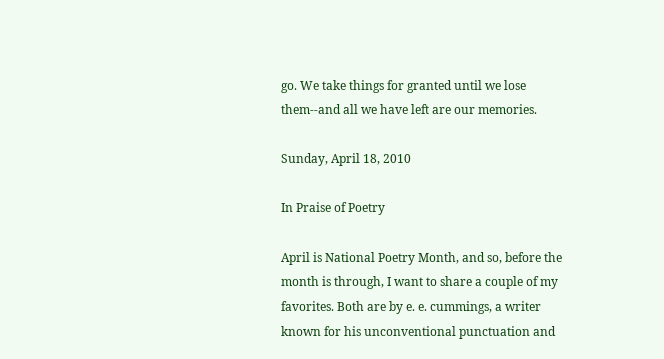go. We take things for granted until we lose them--and all we have left are our memories.

Sunday, April 18, 2010

In Praise of Poetry

April is National Poetry Month, and so, before the month is through, I want to share a couple of my favorites. Both are by e. e. cummings, a writer known for his unconventional punctuation and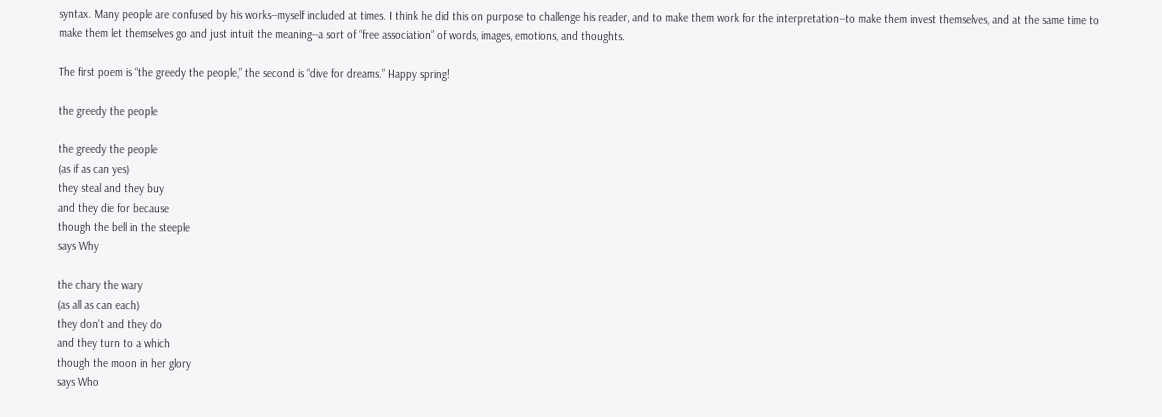syntax. Many people are confused by his works--myself included at times. I think he did this on purpose to challenge his reader, and to make them work for the interpretation--to make them invest themselves, and at the same time to make them let themselves go and just intuit the meaning--a sort of “free association” of words, images, emotions, and thoughts.

The first poem is “the greedy the people,” the second is “dive for dreams.” Happy spring!

the greedy the people

the greedy the people
(as if as can yes)
they steal and they buy
and they die for because
though the bell in the steeple
says Why

the chary the wary
(as all as can each)
they don't and they do
and they turn to a which
though the moon in her glory
says Who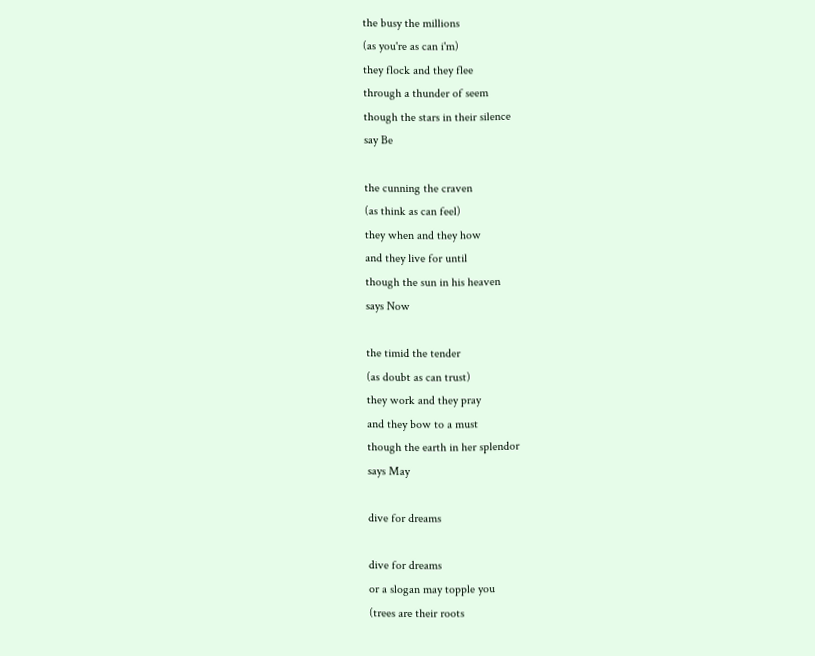the busy the millions
(as you're as can i'm)
they flock and they flee
through a thunder of seem
though the stars in their silence
say Be

the cunning the craven
(as think as can feel)
they when and they how
and they live for until
though the sun in his heaven
says Now

the timid the tender
(as doubt as can trust)
they work and they pray
and they bow to a must
though the earth in her splendor
says May

dive for dreams

dive for dreams
or a slogan may topple you
(trees are their roots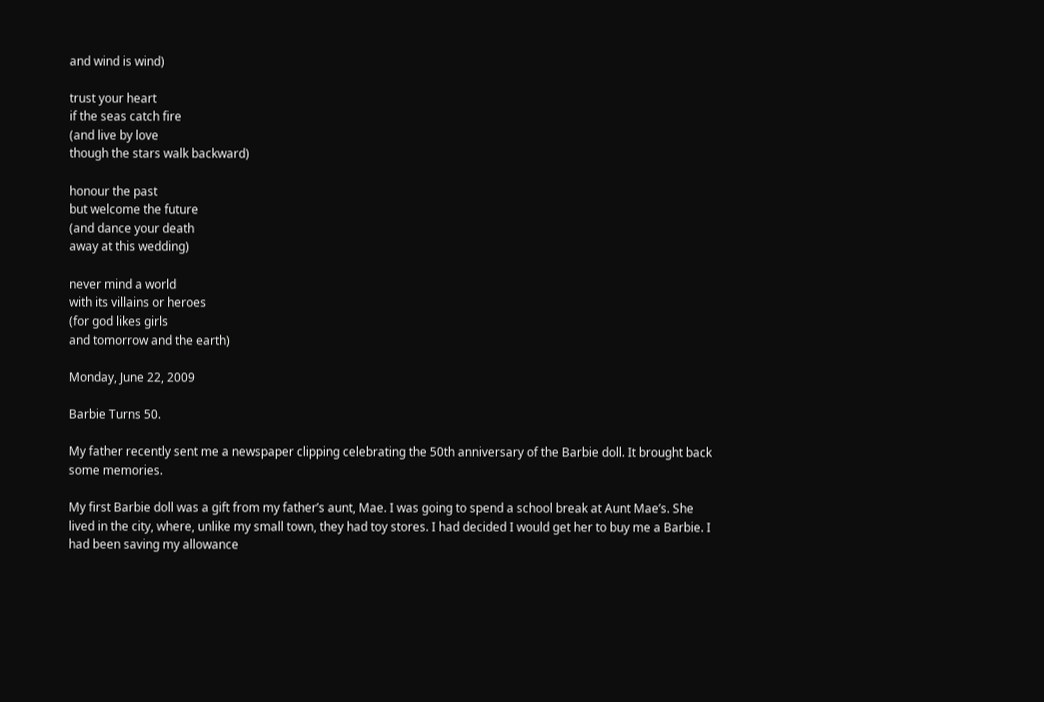and wind is wind)

trust your heart
if the seas catch fire
(and live by love
though the stars walk backward)

honour the past
but welcome the future
(and dance your death
away at this wedding)

never mind a world
with its villains or heroes
(for god likes girls
and tomorrow and the earth)

Monday, June 22, 2009

Barbie Turns 50.

My father recently sent me a newspaper clipping celebrating the 50th anniversary of the Barbie doll. It brought back some memories.

My first Barbie doll was a gift from my father’s aunt, Mae. I was going to spend a school break at Aunt Mae’s. She lived in the city, where, unlike my small town, they had toy stores. I had decided I would get her to buy me a Barbie. I had been saving my allowance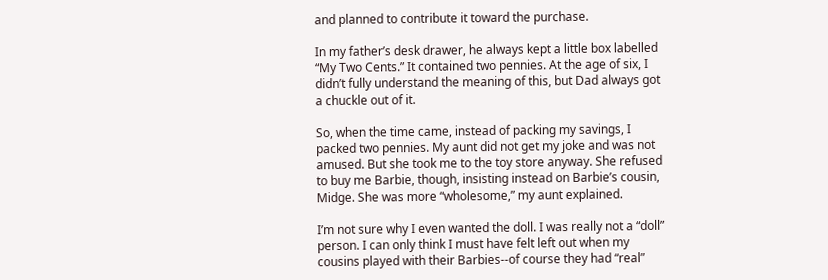and planned to contribute it toward the purchase.

In my father’s desk drawer, he always kept a little box labelled “My Two Cents.” It contained two pennies. At the age of six, I didn’t fully understand the meaning of this, but Dad always got a chuckle out of it.

So, when the time came, instead of packing my savings, I packed two pennies. My aunt did not get my joke and was not amused. But she took me to the toy store anyway. She refused to buy me Barbie, though, insisting instead on Barbie’s cousin, Midge. She was more “wholesome,” my aunt explained.

I’m not sure why I even wanted the doll. I was really not a “doll” person. I can only think I must have felt left out when my cousins played with their Barbies--of course they had “real”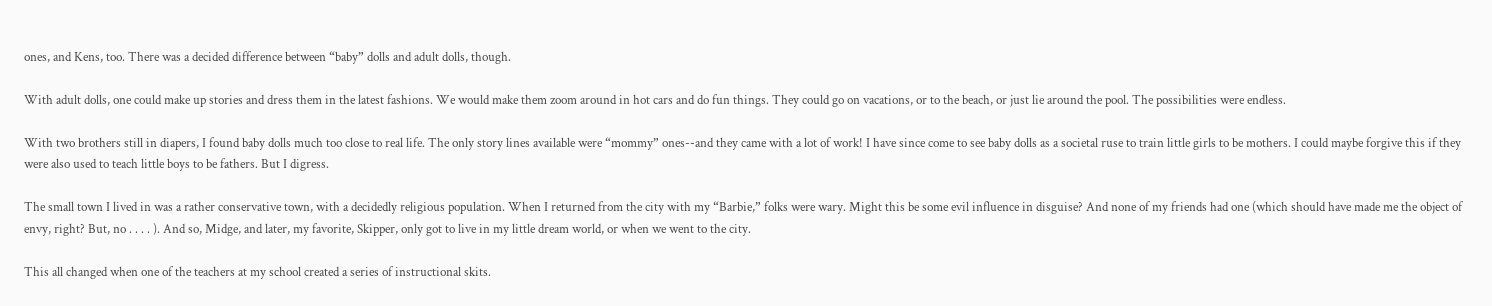ones, and Kens, too. There was a decided difference between “baby” dolls and adult dolls, though.

With adult dolls, one could make up stories and dress them in the latest fashions. We would make them zoom around in hot cars and do fun things. They could go on vacations, or to the beach, or just lie around the pool. The possibilities were endless.

With two brothers still in diapers, I found baby dolls much too close to real life. The only story lines available were “mommy” ones--and they came with a lot of work! I have since come to see baby dolls as a societal ruse to train little girls to be mothers. I could maybe forgive this if they were also used to teach little boys to be fathers. But I digress.

The small town I lived in was a rather conservative town, with a decidedly religious population. When I returned from the city with my “Barbie,” folks were wary. Might this be some evil influence in disguise? And none of my friends had one (which should have made me the object of envy, right? But, no . . . . ). And so, Midge, and later, my favorite, Skipper, only got to live in my little dream world, or when we went to the city.

This all changed when one of the teachers at my school created a series of instructional skits.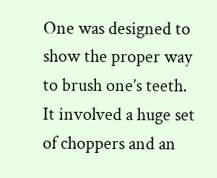One was designed to show the proper way to brush one’s teeth. It involved a huge set of choppers and an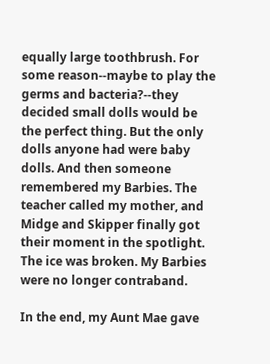equally large toothbrush. For some reason--maybe to play the germs and bacteria?--they decided small dolls would be the perfect thing. But the only dolls anyone had were baby dolls. And then someone remembered my Barbies. The teacher called my mother, and Midge and Skipper finally got their moment in the spotlight. The ice was broken. My Barbies were no longer contraband.

In the end, my Aunt Mae gave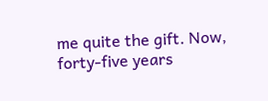me quite the gift. Now, forty-five years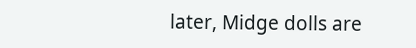later, Midge dolls are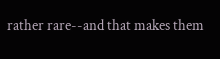rather rare--and that makes them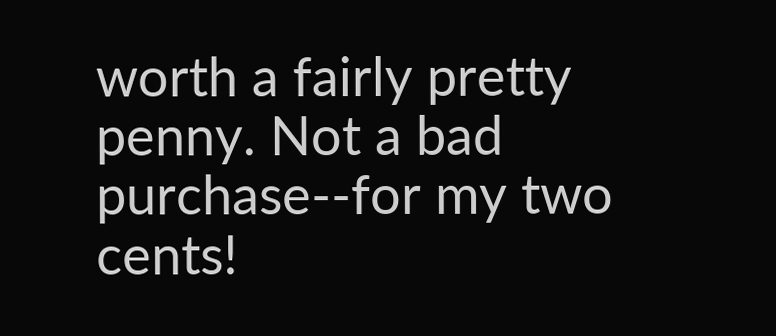worth a fairly pretty penny. Not a bad purchase--for my two cents!